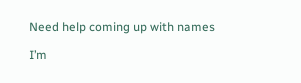Need help coming up with names

I’m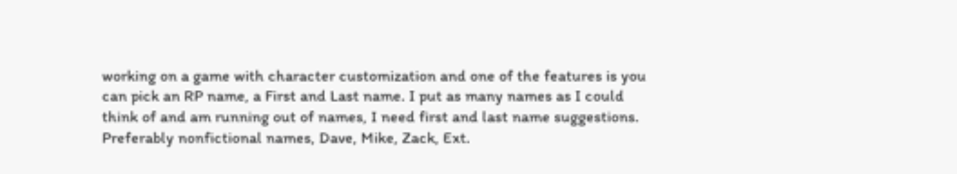working on a game with character customization and one of the features is you can pick an RP name, a First and Last name. I put as many names as I could think of and am running out of names, I need first and last name suggestions. Preferably nonfictional names, Dave, Mike, Zack, Ext.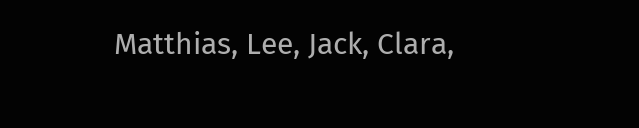Matthias, Lee, Jack, Clara,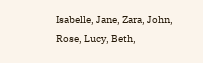Isabelle, Jane, Zara, John, Rose, Lucy, Beth,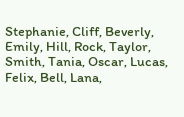Stephanie, Cliff, Beverly, Emily, Hill, Rock, Taylor, Smith, Tania, Oscar, Lucas, Felix, Bell, Lana,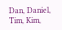Dan, Daniel, Tim, Kim,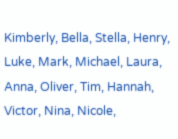Kimberly, Bella, Stella, Henry, Luke, Mark, Michael, Laura, Anna, Oliver, Tim, Hannah, Victor, Nina, Nicole,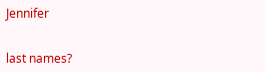Jennifer


last names?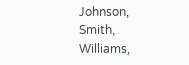Johnson, Smith, Williams,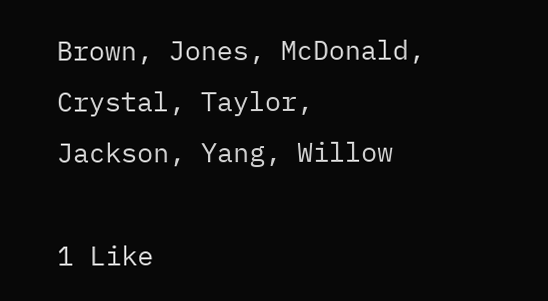Brown, Jones, McDonald, Crystal, Taylor, Jackson, Yang, Willow

1 Like